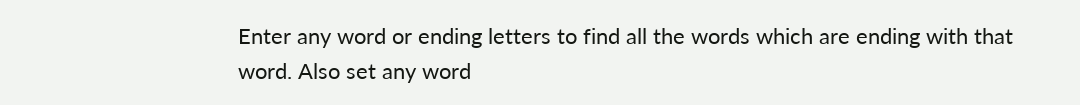Enter any word or ending letters to find all the words which are ending with that word. Also set any word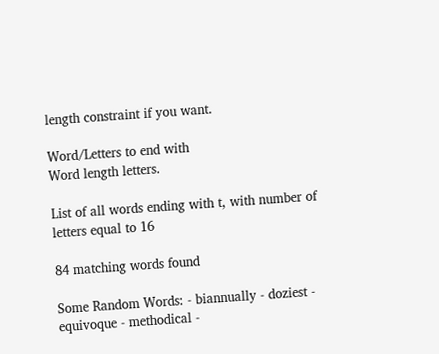length constraint if you want.

Word/Letters to end with
Word length letters.

List of all words ending with t, with number of letters equal to 16

84 matching words found

Some Random Words: - biannually - doziest - equivoque - methodical -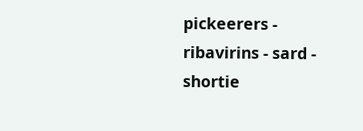pickeerers - ribavirins - sard - shortie